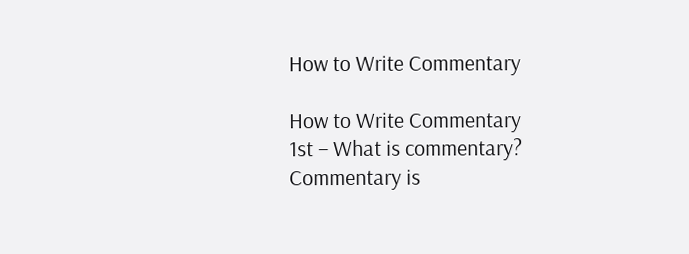How to Write Commentary

How to Write Commentary
1st – What is commentary?
Commentary is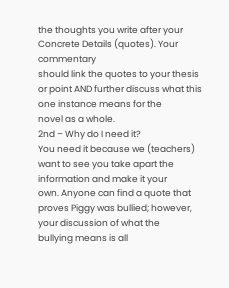the thoughts you write after your Concrete Details (quotes). Your commentary
should link the quotes to your thesis or point AND further discuss what this one instance means for the
novel as a whole.
2nd – Why do I need it?
You need it because we (teachers) want to see you take apart the information and make it your
own. Anyone can find a quote that proves Piggy was bullied; however, your discussion of what the
bullying means is all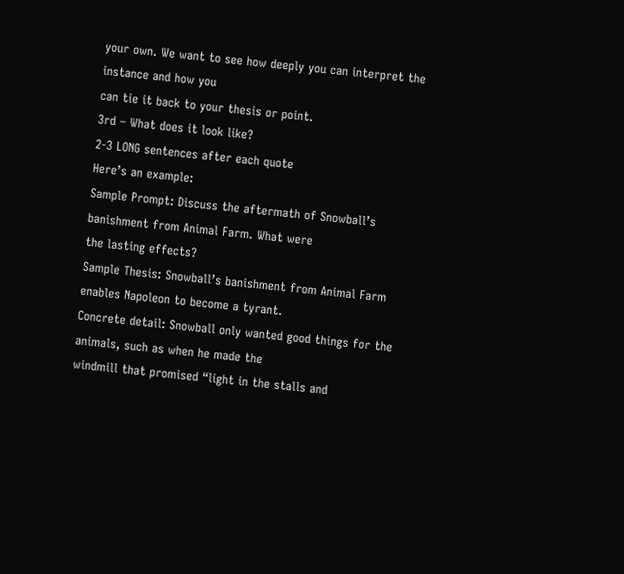your own. We want to see how deeply you can interpret the instance and how you
can tie it back to your thesis or point.
3rd – What does it look like?
2-3 LONG sentences after each quote
Here’s an example:
Sample Prompt: Discuss the aftermath of Snowball’s banishment from Animal Farm. What were
the lasting effects?
Sample Thesis: Snowball’s banishment from Animal Farm enables Napoleon to become a tyrant.
Concrete detail: Snowball only wanted good things for the animals, such as when he made the
windmill that promised “light in the stalls and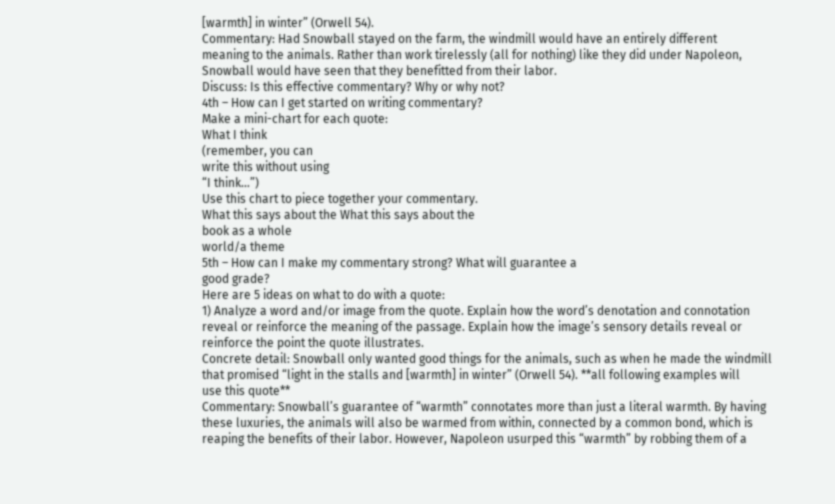[warmth] in winter” (Orwell 54).
Commentary: Had Snowball stayed on the farm, the windmill would have an entirely different
meaning to the animals. Rather than work tirelessly (all for nothing) like they did under Napoleon,
Snowball would have seen that they benefitted from their labor.
Discuss: Is this effective commentary? Why or why not?
4th – How can I get started on writing commentary?
Make a mini-chart for each quote:
What I think
(remember, you can
write this without using
“I think…”)
Use this chart to piece together your commentary.
What this says about the What this says about the
book as a whole
world/a theme
5th – How can I make my commentary strong? What will guarantee a
good grade?
Here are 5 ideas on what to do with a quote:
1) Analyze a word and/or image from the quote. Explain how the word’s denotation and connotation
reveal or reinforce the meaning of the passage. Explain how the image’s sensory details reveal or
reinforce the point the quote illustrates.
Concrete detail: Snowball only wanted good things for the animals, such as when he made the windmill
that promised “light in the stalls and [warmth] in winter” (Orwell 54). **all following examples will
use this quote**
Commentary: Snowball’s guarantee of “warmth” connotates more than just a literal warmth. By having
these luxuries, the animals will also be warmed from within, connected by a common bond, which is
reaping the benefits of their labor. However, Napoleon usurped this “warmth” by robbing them of a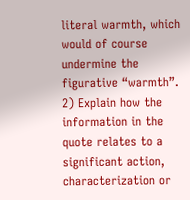literal warmth, which would of course undermine the figurative “warmth”.
2) Explain how the information in the quote relates to a significant action, characterization or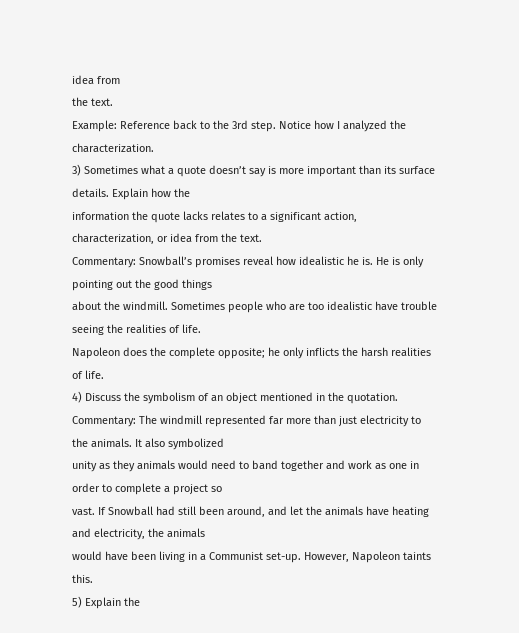idea from
the text.
Example: Reference back to the 3rd step. Notice how I analyzed the characterization.
3) Sometimes what a quote doesn’t say is more important than its surface details. Explain how the
information the quote lacks relates to a significant action, characterization, or idea from the text.
Commentary: Snowball’s promises reveal how idealistic he is. He is only pointing out the good things
about the windmill. Sometimes people who are too idealistic have trouble seeing the realities of life.
Napoleon does the complete opposite; he only inflicts the harsh realities of life.
4) Discuss the symbolism of an object mentioned in the quotation.
Commentary: The windmill represented far more than just electricity to the animals. It also symbolized
unity as they animals would need to band together and work as one in order to complete a project so
vast. If Snowball had still been around, and let the animals have heating and electricity, the animals
would have been living in a Communist set-up. However, Napoleon taints this.
5) Explain the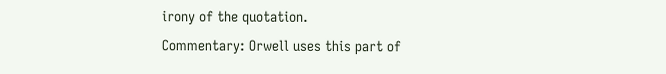irony of the quotation.
Commentary: Orwell uses this part of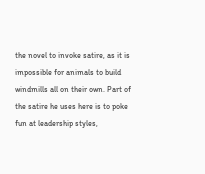the novel to invoke satire, as it is impossible for animals to build
windmills all on their own. Part of the satire he uses here is to poke fun at leadership styles,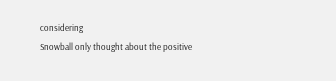considering
Snowball only thought about the positive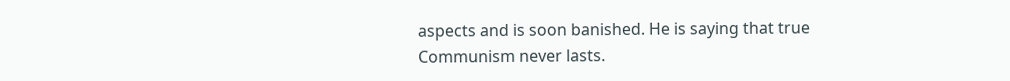aspects and is soon banished. He is saying that true
Communism never lasts.